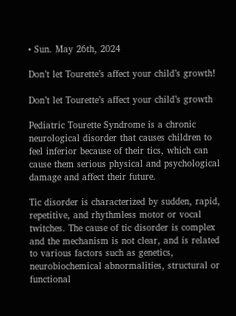• Sun. May 26th, 2024

Don’t let Tourette’s affect your child’s growth!

Don’t let Tourette’s affect your child’s growth

Pediatric Tourette Syndrome is a chronic neurological disorder that causes children to feel inferior because of their tics, which can cause them serious physical and psychological damage and affect their future.

Tic disorder is characterized by sudden, rapid, repetitive, and rhythmless motor or vocal twitches. The cause of tic disorder is complex and the mechanism is not clear, and is related to various factors such as genetics, neurobiochemical abnormalities, structural or functional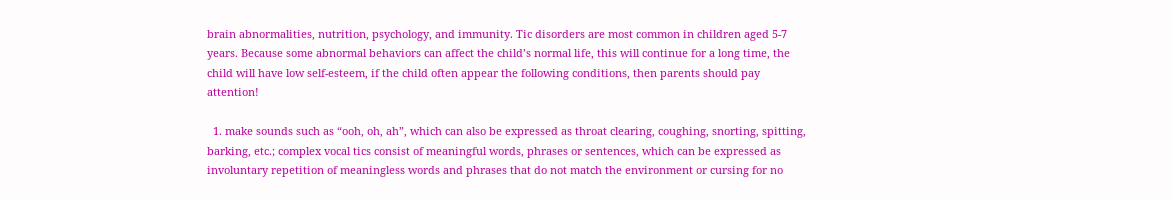brain abnormalities, nutrition, psychology, and immunity. Tic disorders are most common in children aged 5-7 years. Because some abnormal behaviors can affect the child’s normal life, this will continue for a long time, the child will have low self-esteem, if the child often appear the following conditions, then parents should pay attention!

  1. make sounds such as “ooh, oh, ah”, which can also be expressed as throat clearing, coughing, snorting, spitting, barking, etc.; complex vocal tics consist of meaningful words, phrases or sentences, which can be expressed as involuntary repetition of meaningless words and phrases that do not match the environment or cursing for no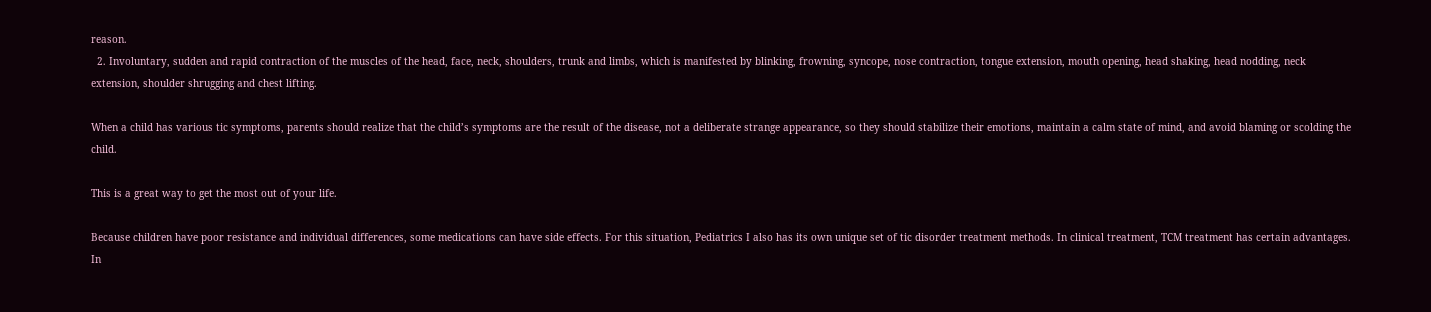reason.
  2. Involuntary, sudden and rapid contraction of the muscles of the head, face, neck, shoulders, trunk and limbs, which is manifested by blinking, frowning, syncope, nose contraction, tongue extension, mouth opening, head shaking, head nodding, neck extension, shoulder shrugging and chest lifting.

When a child has various tic symptoms, parents should realize that the child’s symptoms are the result of the disease, not a deliberate strange appearance, so they should stabilize their emotions, maintain a calm state of mind, and avoid blaming or scolding the child.

This is a great way to get the most out of your life.

Because children have poor resistance and individual differences, some medications can have side effects. For this situation, Pediatrics I also has its own unique set of tic disorder treatment methods. In clinical treatment, TCM treatment has certain advantages. In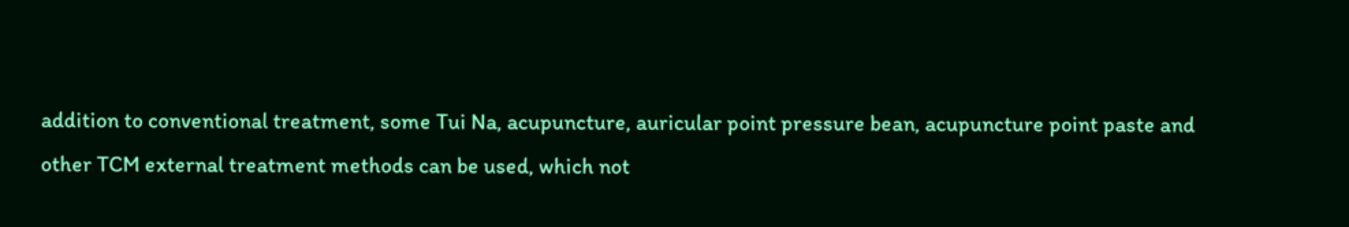addition to conventional treatment, some Tui Na, acupuncture, auricular point pressure bean, acupuncture point paste and other TCM external treatment methods can be used, which not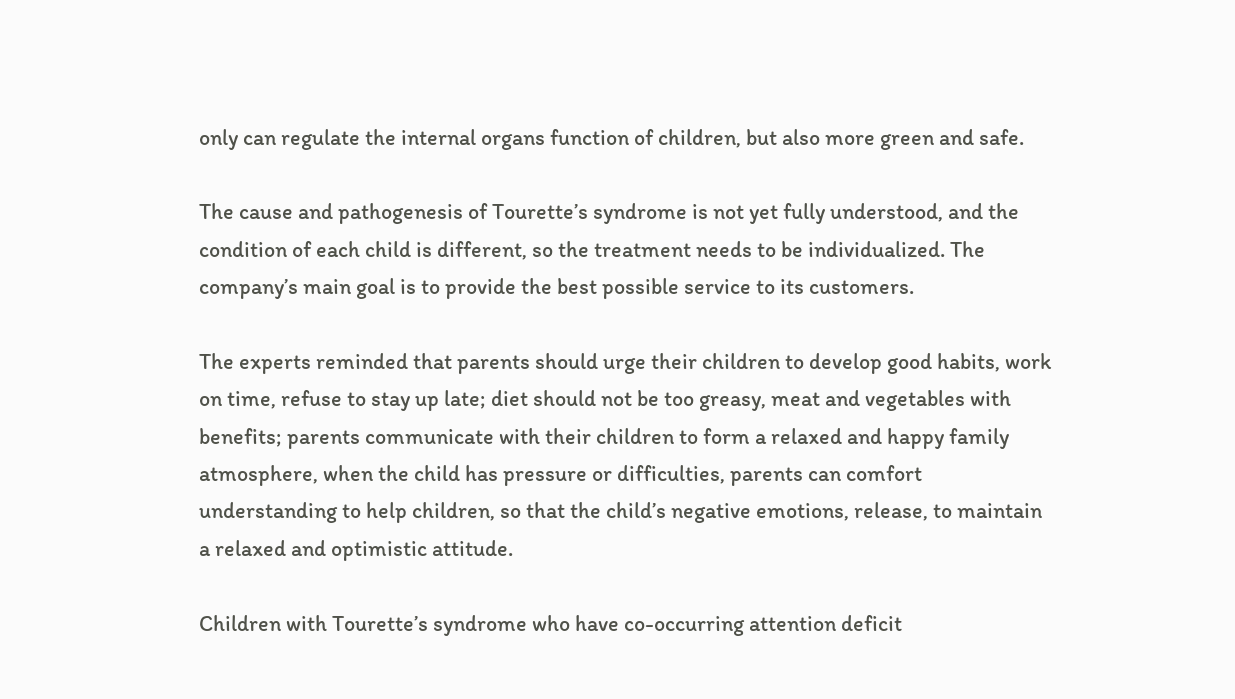only can regulate the internal organs function of children, but also more green and safe.

The cause and pathogenesis of Tourette’s syndrome is not yet fully understood, and the condition of each child is different, so the treatment needs to be individualized. The company’s main goal is to provide the best possible service to its customers.

The experts reminded that parents should urge their children to develop good habits, work on time, refuse to stay up late; diet should not be too greasy, meat and vegetables with benefits; parents communicate with their children to form a relaxed and happy family atmosphere, when the child has pressure or difficulties, parents can comfort understanding to help children, so that the child’s negative emotions, release, to maintain a relaxed and optimistic attitude.

Children with Tourette’s syndrome who have co-occurring attention deficit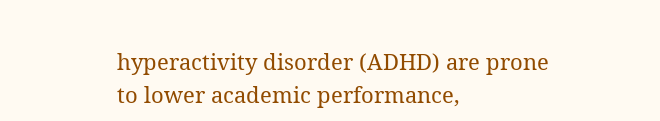hyperactivity disorder (ADHD) are prone to lower academic performance,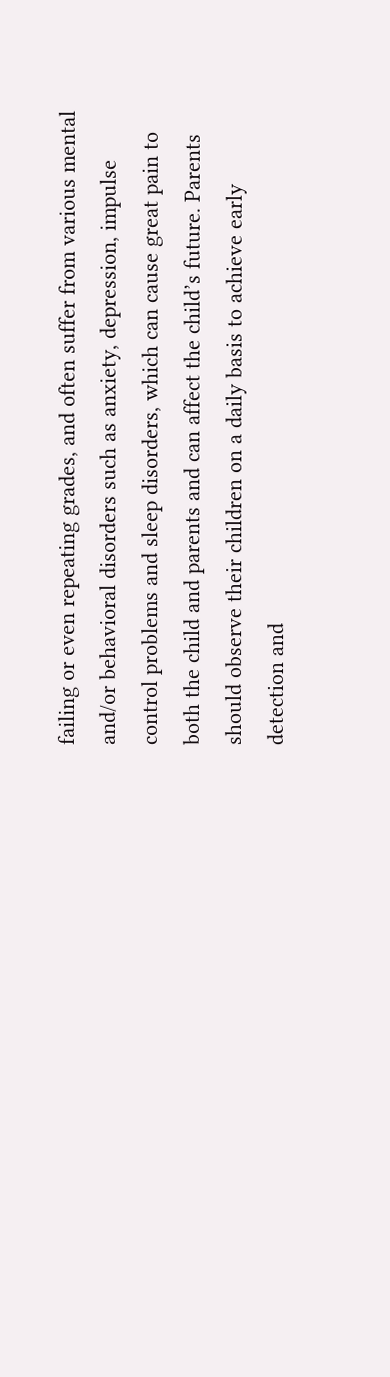failing or even repeating grades, and often suffer from various mental and/or behavioral disorders such as anxiety, depression, impulse control problems and sleep disorders, which can cause great pain to both the child and parents and can affect the child’s future. Parents should observe their children on a daily basis to achieve early detection and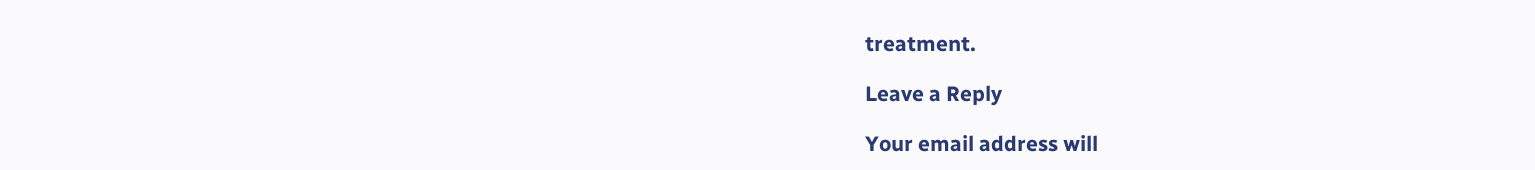treatment.

Leave a Reply

Your email address will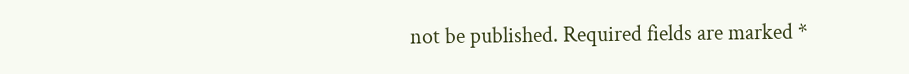not be published. Required fields are marked *